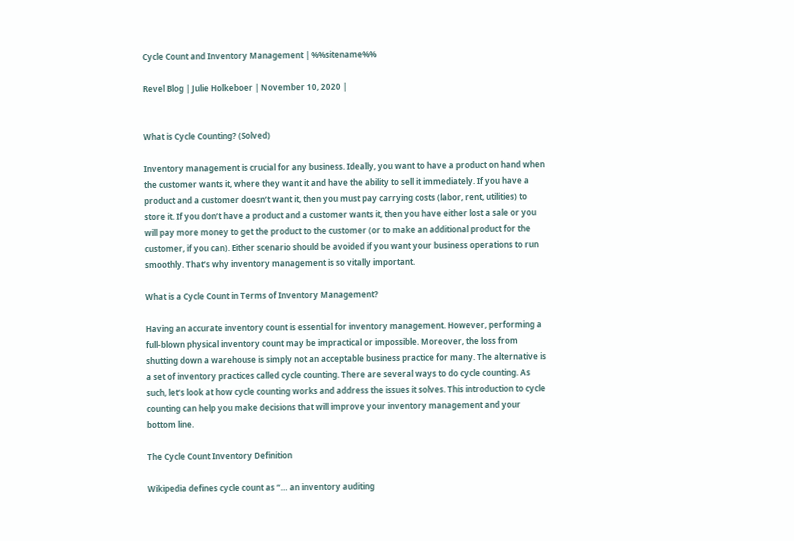Cycle Count and Inventory Management | %%sitename%%

Revel Blog | Julie Holkeboer | November 10, 2020 |


What is Cycle Counting? (Solved)

Inventory management is crucial for any business. Ideally, you want to have a product on hand when the customer wants it, where they want it and have the ability to sell it immediately. If you have a product and a customer doesn’t want it, then you must pay carrying costs (labor, rent, utilities) to store it. If you don’t have a product and a customer wants it, then you have either lost a sale or you will pay more money to get the product to the customer (or to make an additional product for the customer, if you can). Either scenario should be avoided if you want your business operations to run smoothly. That’s why inventory management is so vitally important.

What is a Cycle Count in Terms of Inventory Management?

Having an accurate inventory count is essential for inventory management. However, performing a full-blown physical inventory count may be impractical or impossible. Moreover, the loss from shutting down a warehouse is simply not an acceptable business practice for many. The alternative is a set of inventory practices called cycle counting. There are several ways to do cycle counting. As such, let’s look at how cycle counting works and address the issues it solves. This introduction to cycle counting can help you make decisions that will improve your inventory management and your bottom line.

The Cycle Count Inventory Definition

Wikipedia defines cycle count as “… an inventory auditing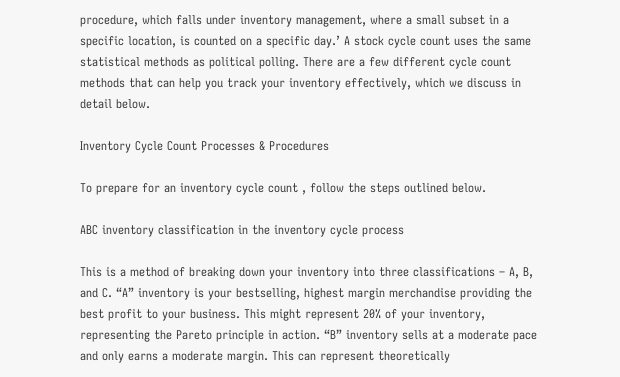procedure, which falls under inventory management, where a small subset in a specific location, is counted on a specific day.’ A stock cycle count uses the same statistical methods as political polling. There are a few different cycle count methods that can help you track your inventory effectively, which we discuss in detail below.

Inventory Cycle Count Processes & Procedures

To prepare for an inventory cycle count , follow the steps outlined below.

ABC inventory classification in the inventory cycle process

This is a method of breaking down your inventory into three classifications – A, B, and C. “A” inventory is your bestselling, highest margin merchandise providing the best profit to your business. This might represent 20% of your inventory, representing the Pareto principle in action. “B” inventory sells at a moderate pace and only earns a moderate margin. This can represent theoretically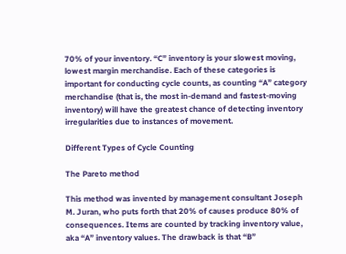70% of your inventory. “C” inventory is your slowest moving, lowest margin merchandise. Each of these categories is important for conducting cycle counts, as counting “A” category merchandise (that is, the most in-demand and fastest-moving inventory) will have the greatest chance of detecting inventory irregularities due to instances of movement.

Different Types of Cycle Counting

The Pareto method

This method was invented by management consultant Joseph M. Juran, who puts forth that 20% of causes produce 80% of consequences. Items are counted by tracking inventory value, aka “A” inventory values. The drawback is that “B”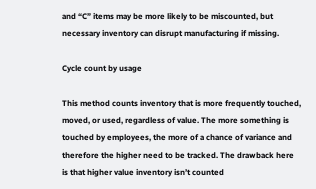and “C” items may be more likely to be miscounted, but necessary inventory can disrupt manufacturing if missing.

Cycle count by usage

This method counts inventory that is more frequently touched, moved, or used, regardless of value. The more something is touched by employees, the more of a chance of variance and therefore the higher need to be tracked. The drawback here is that higher value inventory isn’t counted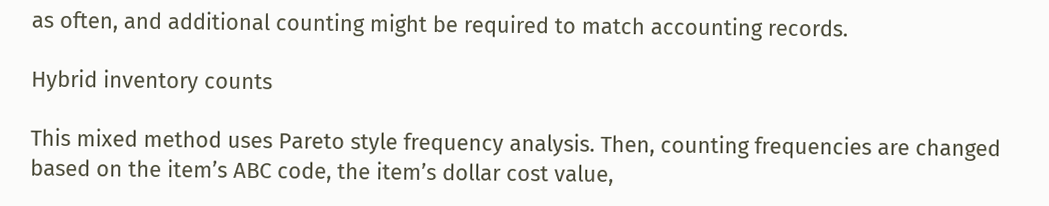as often, and additional counting might be required to match accounting records.

Hybrid inventory counts

This mixed method uses Pareto style frequency analysis. Then, counting frequencies are changed based on the item’s ABC code, the item’s dollar cost value,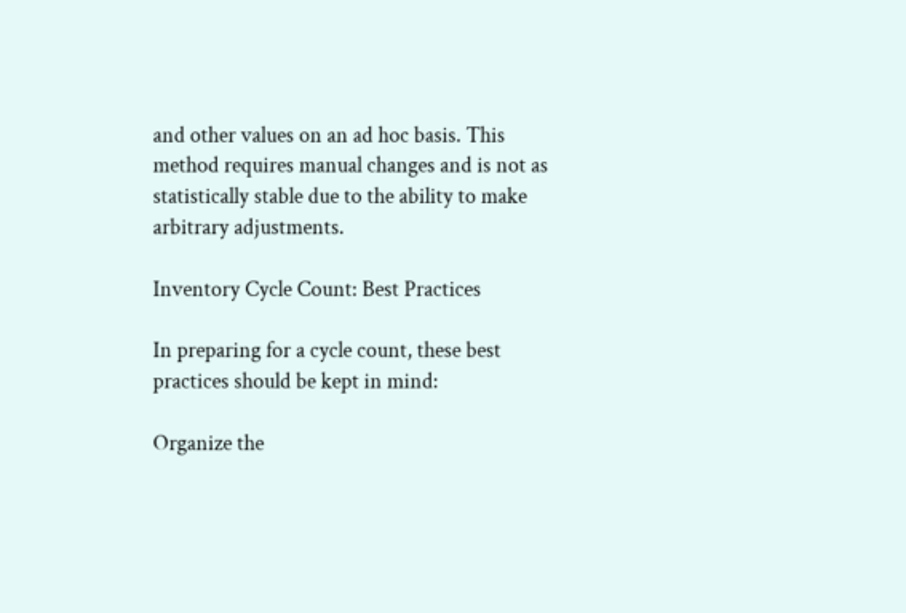and other values on an ad hoc basis. This method requires manual changes and is not as statistically stable due to the ability to make arbitrary adjustments.

Inventory Cycle Count: Best Practices

In preparing for a cycle count, these best practices should be kept in mind:

Organize the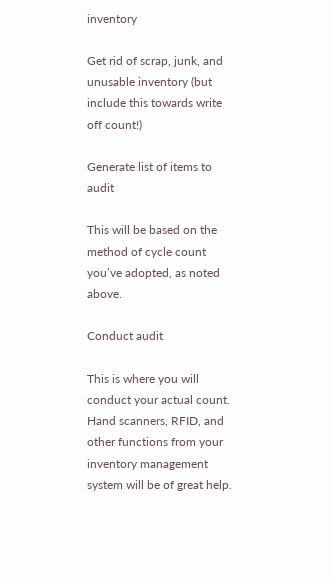inventory

Get rid of scrap, junk, and unusable inventory (but include this towards write off count!)

Generate list of items to audit

This will be based on the method of cycle count you’ve adopted, as noted above.

Conduct audit

This is where you will conduct your actual count. Hand scanners, RFID, and other functions from your inventory management system will be of great help.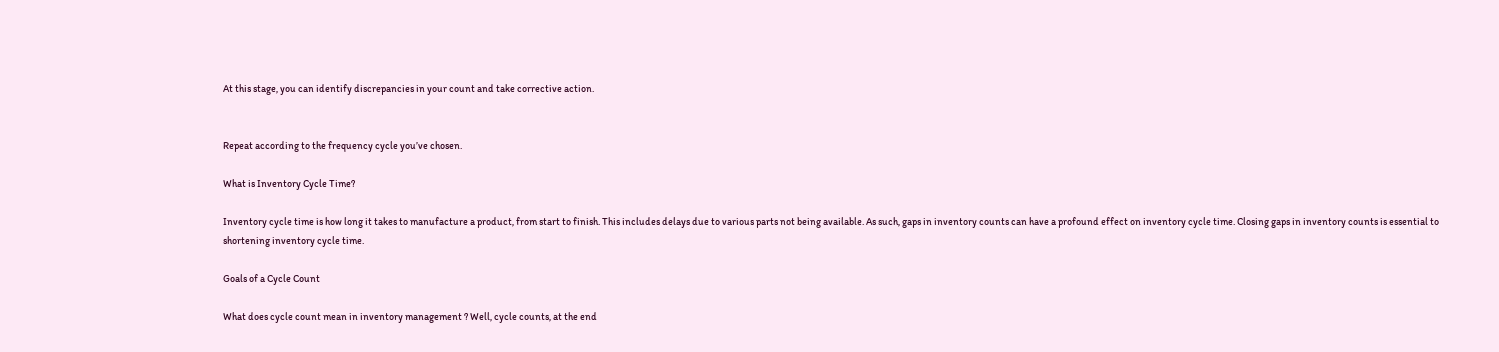At this stage, you can identify discrepancies in your count and take corrective action.


Repeat according to the frequency cycle you’ve chosen.

What is Inventory Cycle Time?

Inventory cycle time is how long it takes to manufacture a product, from start to finish. This includes delays due to various parts not being available. As such, gaps in inventory counts can have a profound effect on inventory cycle time. Closing gaps in inventory counts is essential to shortening inventory cycle time.

Goals of a Cycle Count

What does cycle count mean in inventory management ? Well, cycle counts, at the end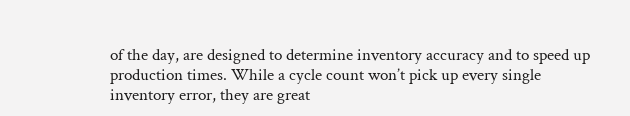of the day, are designed to determine inventory accuracy and to speed up production times. While a cycle count won’t pick up every single inventory error, they are great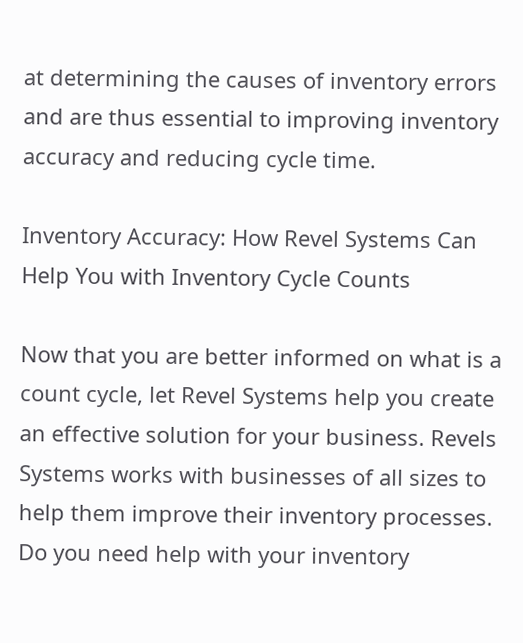at determining the causes of inventory errors and are thus essential to improving inventory accuracy and reducing cycle time.

Inventory Accuracy: How Revel Systems Can Help You with Inventory Cycle Counts

Now that you are better informed on what is a count cycle, let Revel Systems help you create an effective solution for your business. Revels Systems works with businesses of all sizes to help them improve their inventory processes. Do you need help with your inventory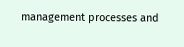management processes and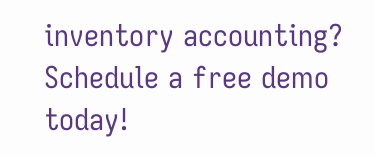inventory accounting? Schedule a free demo today!